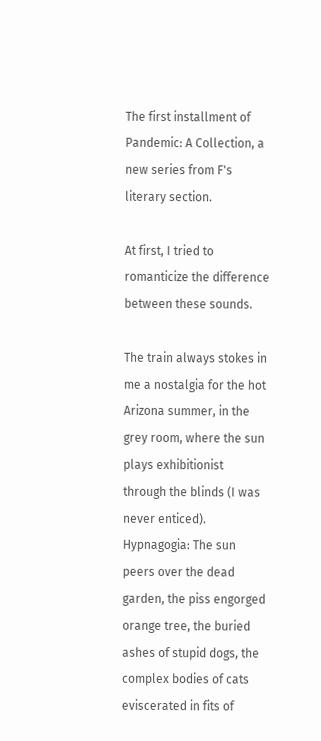The first installment of Pandemic: A Collection, a new series from F's literary section.

At first, I tried to romanticize the difference between these sounds.

The train always stokes in me a nostalgia for the hot Arizona summer, in the grey room, where the sun plays exhibitionist through the blinds (I was never enticed). Hypnagogia: The sun peers over the dead garden, the piss engorged orange tree, the buried ashes of stupid dogs, the complex bodies of cats eviscerated in fits of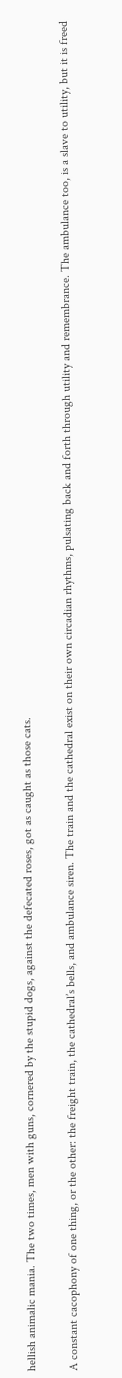hellish animalic mania. The two times, men with guns, cornered by the stupid dogs, against the defecated roses, got as caught as those cats.

A constant cacophony of one thing, or the other: the freight train, the cathedral’s bells, and ambulance siren. The train and the cathedral exist on their own circadian rhythms, pulsating back and forth through utility and remembrance. The ambulance too, is a slave to utility, but it is freed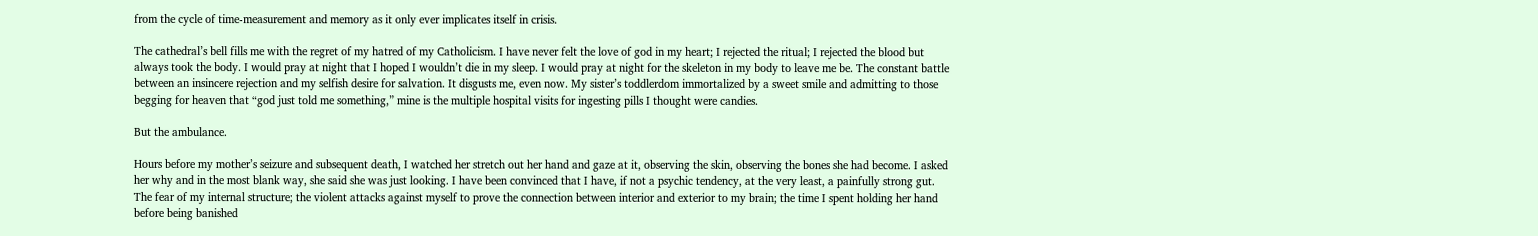from the cycle of time-measurement and memory as it only ever implicates itself in crisis.

The cathedral’s bell fills me with the regret of my hatred of my Catholicism. I have never felt the love of god in my heart; I rejected the ritual; I rejected the blood but always took the body. I would pray at night that I hoped I wouldn’t die in my sleep. I would pray at night for the skeleton in my body to leave me be. The constant battle between an insincere rejection and my selfish desire for salvation. It disgusts me, even now. My sister’s toddlerdom immortalized by a sweet smile and admitting to those begging for heaven that “god just told me something,” mine is the multiple hospital visits for ingesting pills I thought were candies.

But the ambulance.

Hours before my mother’s seizure and subsequent death, I watched her stretch out her hand and gaze at it, observing the skin, observing the bones she had become. I asked her why and in the most blank way, she said she was just looking. I have been convinced that I have, if not a psychic tendency, at the very least, a painfully strong gut. The fear of my internal structure; the violent attacks against myself to prove the connection between interior and exterior to my brain; the time I spent holding her hand before being banished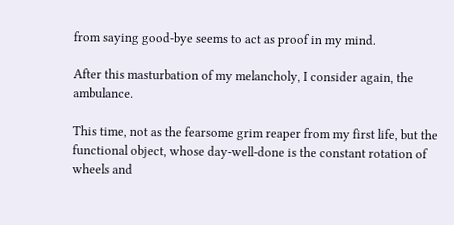from saying good-bye seems to act as proof in my mind.

After this masturbation of my melancholy, I consider again, the ambulance.

This time, not as the fearsome grim reaper from my first life, but the functional object, whose day-well-done is the constant rotation of wheels and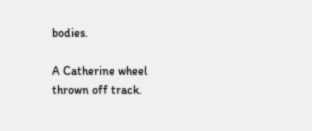bodies.

A Catherine wheel thrown off track.